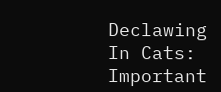Declawing In Cats: Important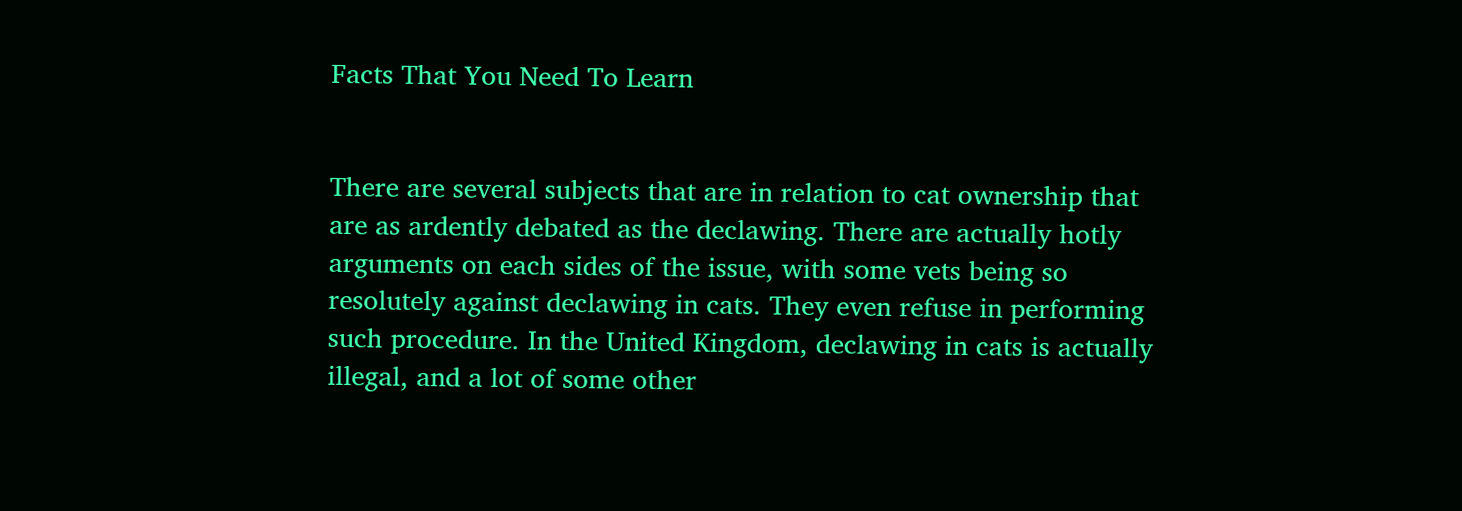Facts That You Need To Learn


There are several subjects that are in relation to cat ownership that are as ardently debated as the declawing. There are actually hotly arguments on each sides of the issue, with some vets being so resolutely against declawing in cats. They even refuse in performing such procedure. In the United Kingdom, declawing in cats is actually illegal, and a lot of some other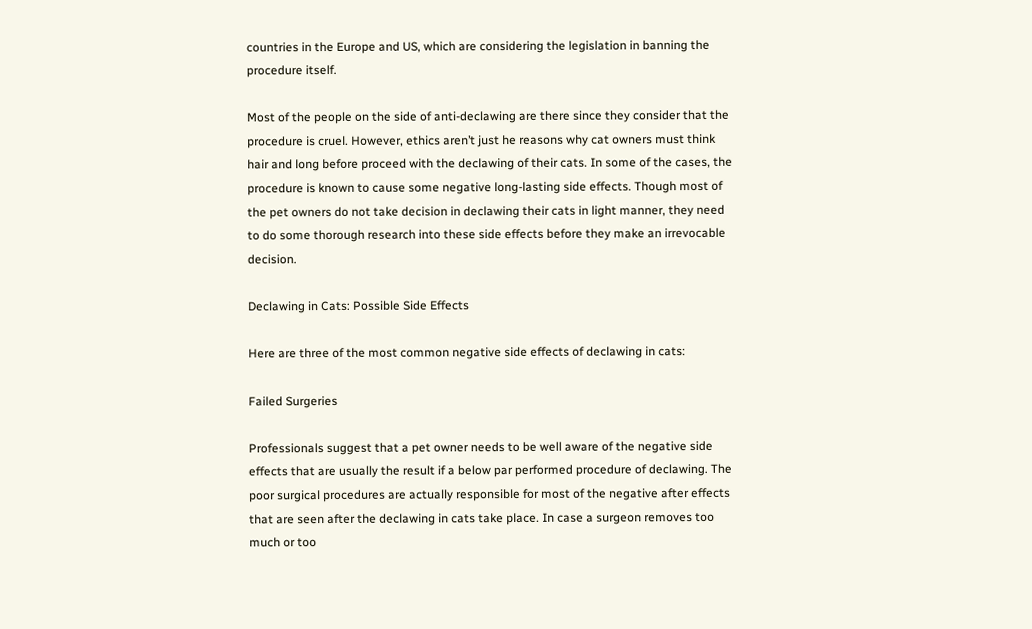countries in the Europe and US, which are considering the legislation in banning the procedure itself.

Most of the people on the side of anti-declawing are there since they consider that the procedure is cruel. However, ethics aren’t just he reasons why cat owners must think hair and long before proceed with the declawing of their cats. In some of the cases, the procedure is known to cause some negative long-lasting side effects. Though most of the pet owners do not take decision in declawing their cats in light manner, they need to do some thorough research into these side effects before they make an irrevocable decision.

Declawing in Cats: Possible Side Effects

Here are three of the most common negative side effects of declawing in cats:

Failed Surgeries

Professionals suggest that a pet owner needs to be well aware of the negative side effects that are usually the result if a below par performed procedure of declawing. The poor surgical procedures are actually responsible for most of the negative after effects that are seen after the declawing in cats take place. In case a surgeon removes too much or too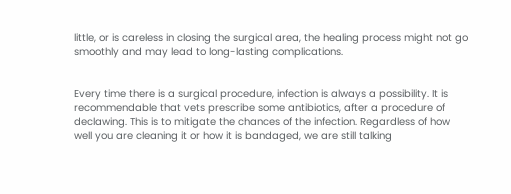little, or is careless in closing the surgical area, the healing process might not go smoothly and may lead to long-lasting complications.


Every time there is a surgical procedure, infection is always a possibility. It is recommendable that vets prescribe some antibiotics, after a procedure of declawing. This is to mitigate the chances of the infection. Regardless of how well you are cleaning it or how it is bandaged, we are still talking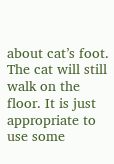about cat’s foot. The cat will still walk on the floor. It is just appropriate to use some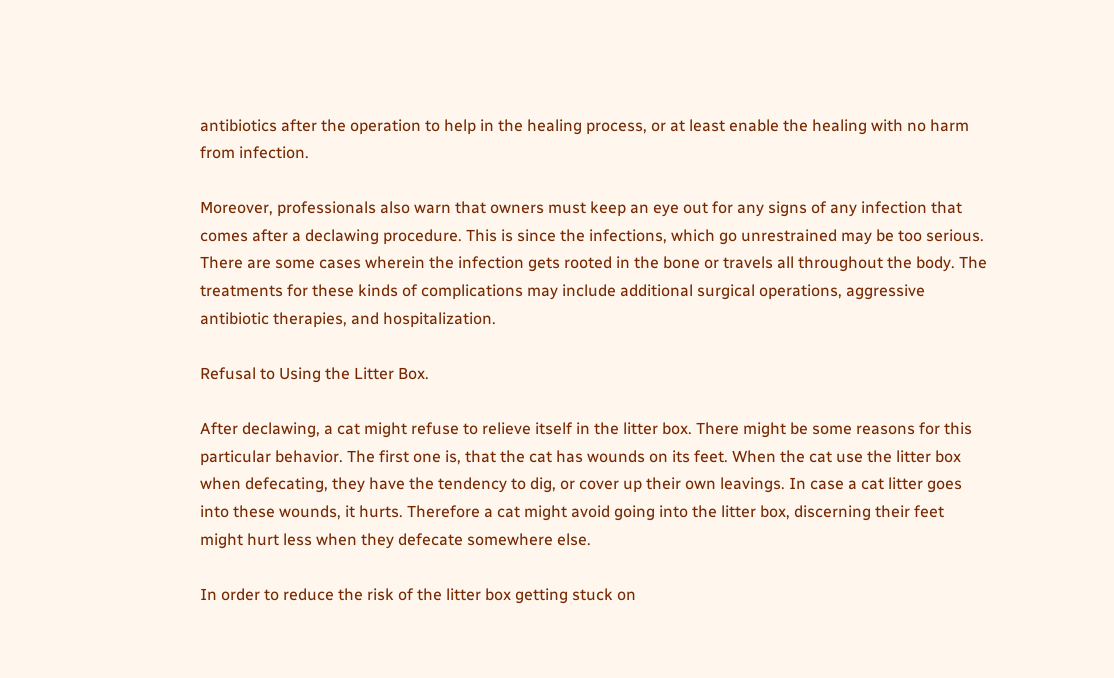antibiotics after the operation to help in the healing process, or at least enable the healing with no harm from infection.

Moreover, professionals also warn that owners must keep an eye out for any signs of any infection that comes after a declawing procedure. This is since the infections, which go unrestrained may be too serious. There are some cases wherein the infection gets rooted in the bone or travels all throughout the body. The treatments for these kinds of complications may include additional surgical operations, aggressive antibiotic therapies, and hospitalization.

Refusal to Using the Litter Box.

After declawing, a cat might refuse to relieve itself in the litter box. There might be some reasons for this particular behavior. The first one is, that the cat has wounds on its feet. When the cat use the litter box when defecating, they have the tendency to dig, or cover up their own leavings. In case a cat litter goes into these wounds, it hurts. Therefore a cat might avoid going into the litter box, discerning their feet might hurt less when they defecate somewhere else.

In order to reduce the risk of the litter box getting stuck on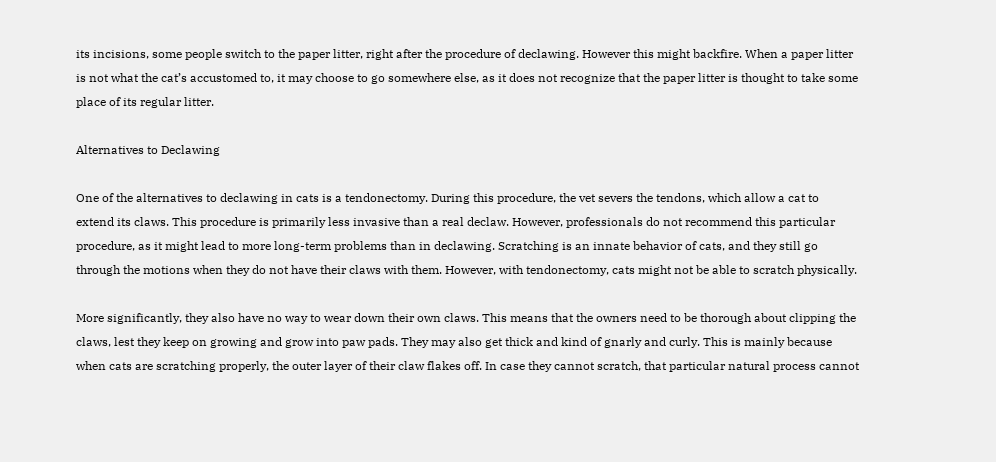its incisions, some people switch to the paper litter, right after the procedure of declawing. However this might backfire. When a paper litter is not what the cat’s accustomed to, it may choose to go somewhere else, as it does not recognize that the paper litter is thought to take some place of its regular litter.

Alternatives to Declawing

One of the alternatives to declawing in cats is a tendonectomy. During this procedure, the vet severs the tendons, which allow a cat to extend its claws. This procedure is primarily less invasive than a real declaw. However, professionals do not recommend this particular procedure, as it might lead to more long-term problems than in declawing. Scratching is an innate behavior of cats, and they still go through the motions when they do not have their claws with them. However, with tendonectomy, cats might not be able to scratch physically.

More significantly, they also have no way to wear down their own claws. This means that the owners need to be thorough about clipping the claws, lest they keep on growing and grow into paw pads. They may also get thick and kind of gnarly and curly. This is mainly because when cats are scratching properly, the outer layer of their claw flakes off. In case they cannot scratch, that particular natural process cannot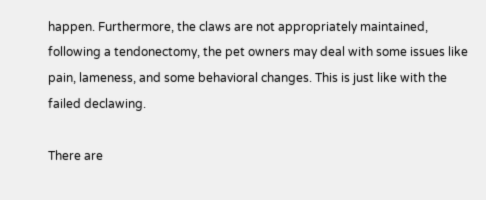happen. Furthermore, the claws are not appropriately maintained, following a tendonectomy, the pet owners may deal with some issues like pain, lameness, and some behavioral changes. This is just like with the failed declawing.

There are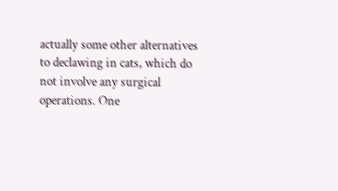actually some other alternatives to declawing in cats, which do not involve any surgical operations. One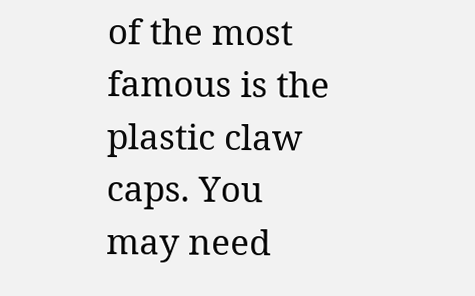of the most famous is the plastic claw caps. You may need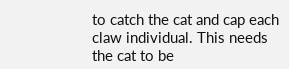to catch the cat and cap each claw individual. This needs the cat to be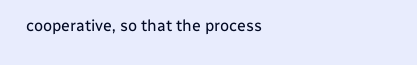cooperative, so that the process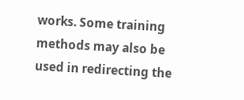works. Some training methods may also be used in redirecting the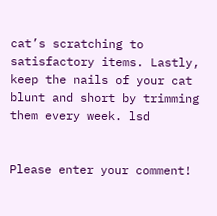cat’s scratching to satisfactory items. Lastly, keep the nails of your cat blunt and short by trimming them every week. lsd


Please enter your comment!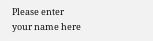Please enter your name here